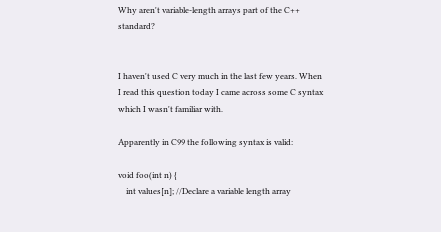Why aren't variable-length arrays part of the C++ standard?


I haven't used C very much in the last few years. When I read this question today I came across some C syntax which I wasn't familiar with.

Apparently in C99 the following syntax is valid:

void foo(int n) {
    int values[n]; //Declare a variable length array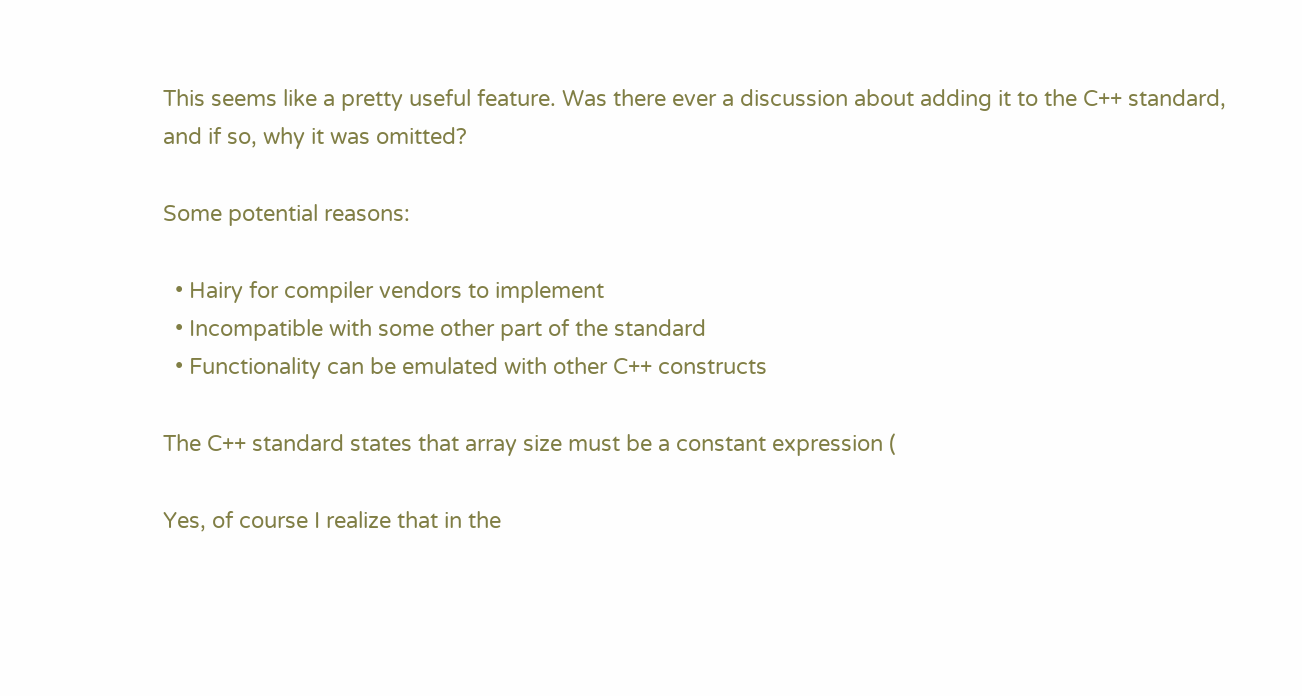This seems like a pretty useful feature. Was there ever a discussion about adding it to the C++ standard, and if so, why it was omitted?

Some potential reasons:

  • Hairy for compiler vendors to implement
  • Incompatible with some other part of the standard
  • Functionality can be emulated with other C++ constructs

The C++ standard states that array size must be a constant expression (

Yes, of course I realize that in the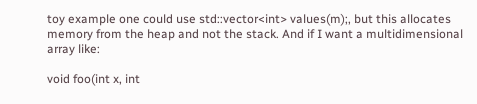toy example one could use std::vector<int> values(m);, but this allocates memory from the heap and not the stack. And if I want a multidimensional array like:

void foo(int x, int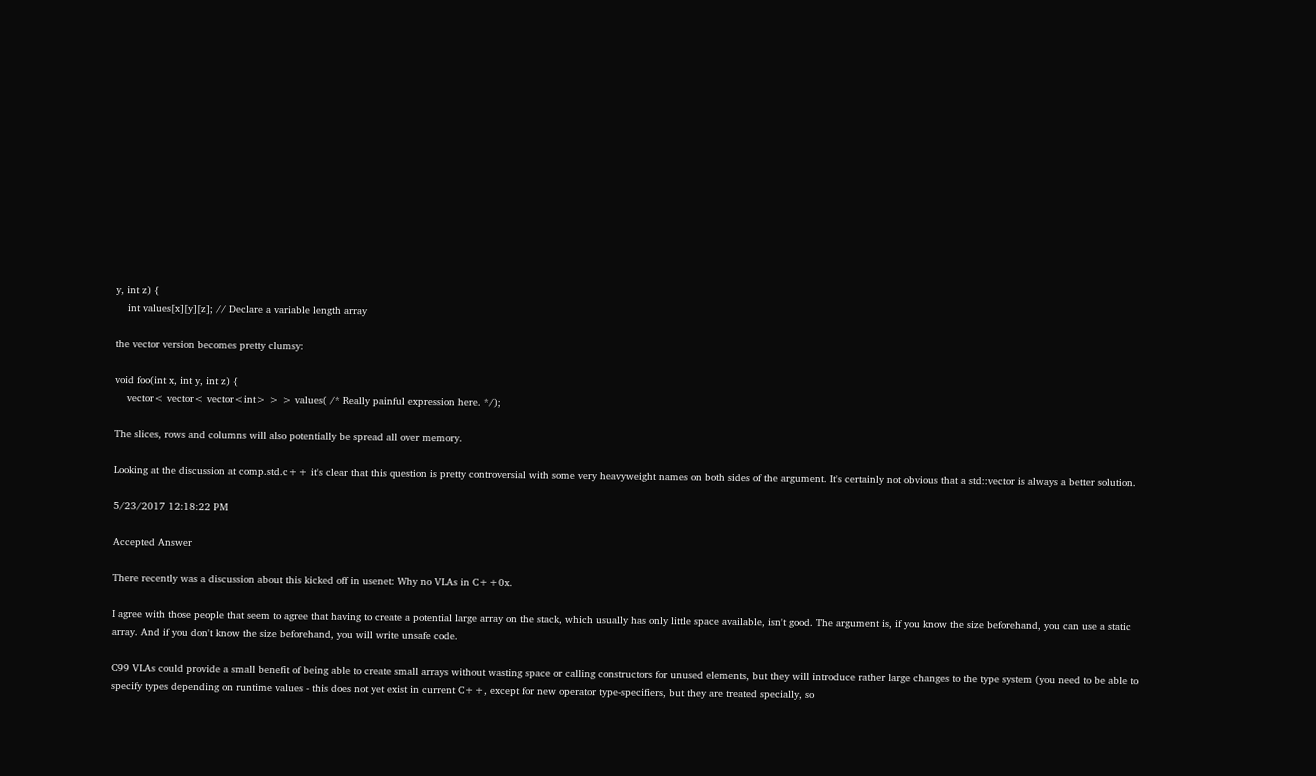y, int z) {
    int values[x][y][z]; // Declare a variable length array

the vector version becomes pretty clumsy:

void foo(int x, int y, int z) {
    vector< vector< vector<int> > > values( /* Really painful expression here. */);

The slices, rows and columns will also potentially be spread all over memory.

Looking at the discussion at comp.std.c++ it's clear that this question is pretty controversial with some very heavyweight names on both sides of the argument. It's certainly not obvious that a std::vector is always a better solution.

5/23/2017 12:18:22 PM

Accepted Answer

There recently was a discussion about this kicked off in usenet: Why no VLAs in C++0x.

I agree with those people that seem to agree that having to create a potential large array on the stack, which usually has only little space available, isn't good. The argument is, if you know the size beforehand, you can use a static array. And if you don't know the size beforehand, you will write unsafe code.

C99 VLAs could provide a small benefit of being able to create small arrays without wasting space or calling constructors for unused elements, but they will introduce rather large changes to the type system (you need to be able to specify types depending on runtime values - this does not yet exist in current C++, except for new operator type-specifiers, but they are treated specially, so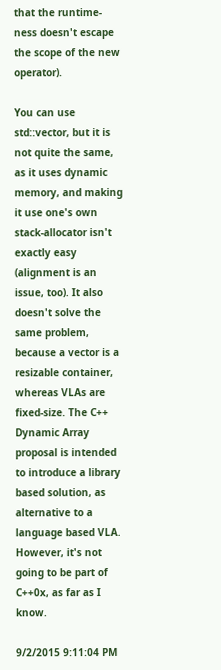that the runtime-ness doesn't escape the scope of the new operator).

You can use std::vector, but it is not quite the same, as it uses dynamic memory, and making it use one's own stack-allocator isn't exactly easy (alignment is an issue, too). It also doesn't solve the same problem, because a vector is a resizable container, whereas VLAs are fixed-size. The C++ Dynamic Array proposal is intended to introduce a library based solution, as alternative to a language based VLA. However, it's not going to be part of C++0x, as far as I know.

9/2/2015 9:11:04 PM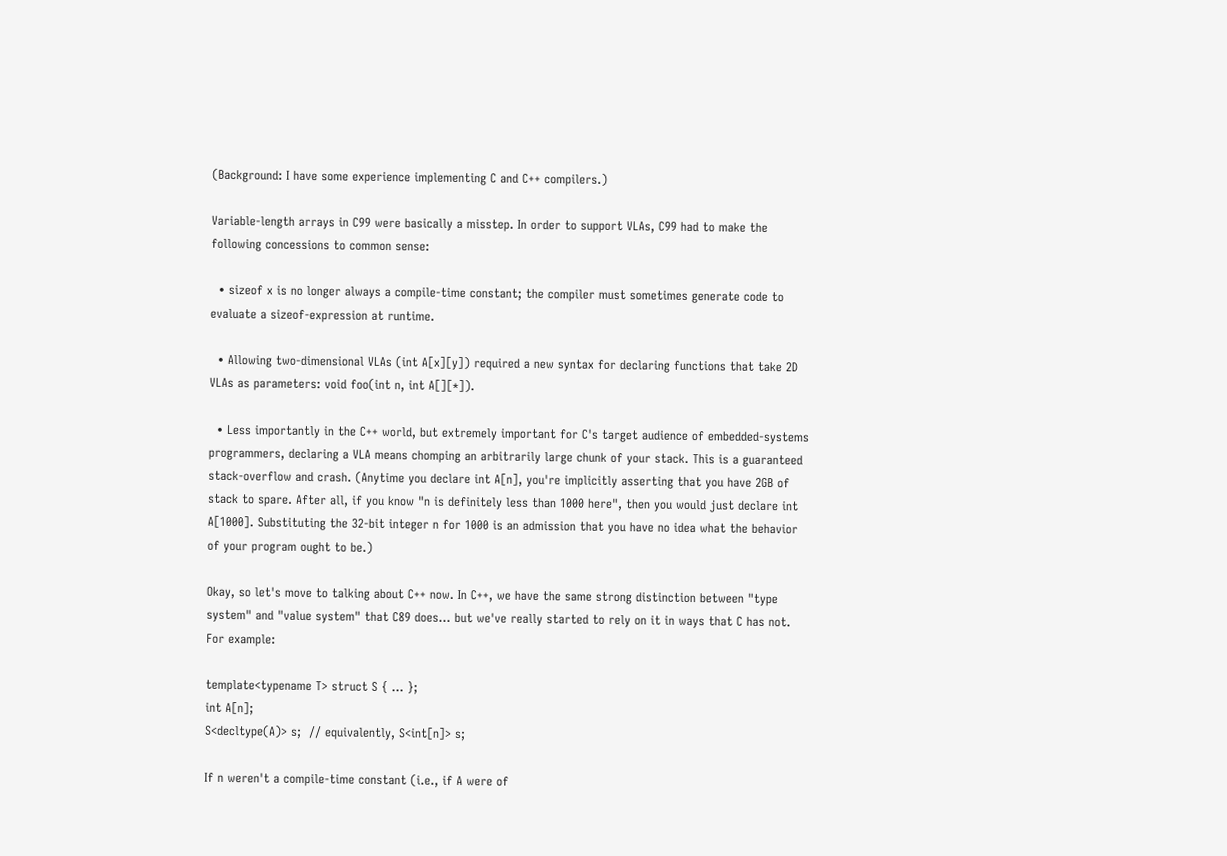(Background: I have some experience implementing C and C++ compilers.)

Variable-length arrays in C99 were basically a misstep. In order to support VLAs, C99 had to make the following concessions to common sense:

  • sizeof x is no longer always a compile-time constant; the compiler must sometimes generate code to evaluate a sizeof-expression at runtime.

  • Allowing two-dimensional VLAs (int A[x][y]) required a new syntax for declaring functions that take 2D VLAs as parameters: void foo(int n, int A[][*]).

  • Less importantly in the C++ world, but extremely important for C's target audience of embedded-systems programmers, declaring a VLA means chomping an arbitrarily large chunk of your stack. This is a guaranteed stack-overflow and crash. (Anytime you declare int A[n], you're implicitly asserting that you have 2GB of stack to spare. After all, if you know "n is definitely less than 1000 here", then you would just declare int A[1000]. Substituting the 32-bit integer n for 1000 is an admission that you have no idea what the behavior of your program ought to be.)

Okay, so let's move to talking about C++ now. In C++, we have the same strong distinction between "type system" and "value system" that C89 does… but we've really started to rely on it in ways that C has not. For example:

template<typename T> struct S { ... };
int A[n];
S<decltype(A)> s;  // equivalently, S<int[n]> s;

If n weren't a compile-time constant (i.e., if A were of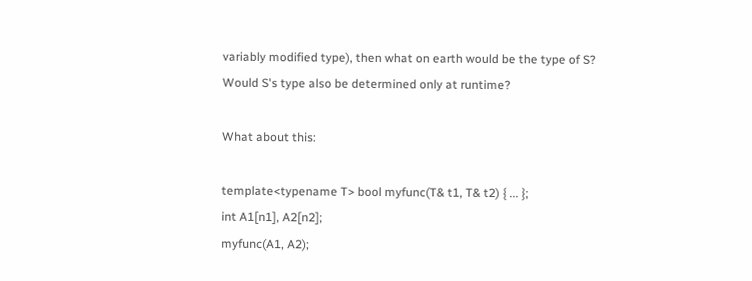variably modified type), then what on earth would be the type of S? Would S's type also be determined only at runtime?

What about this:

template<typename T> bool myfunc(T& t1, T& t2) { ... };
int A1[n1], A2[n2];
myfunc(A1, A2);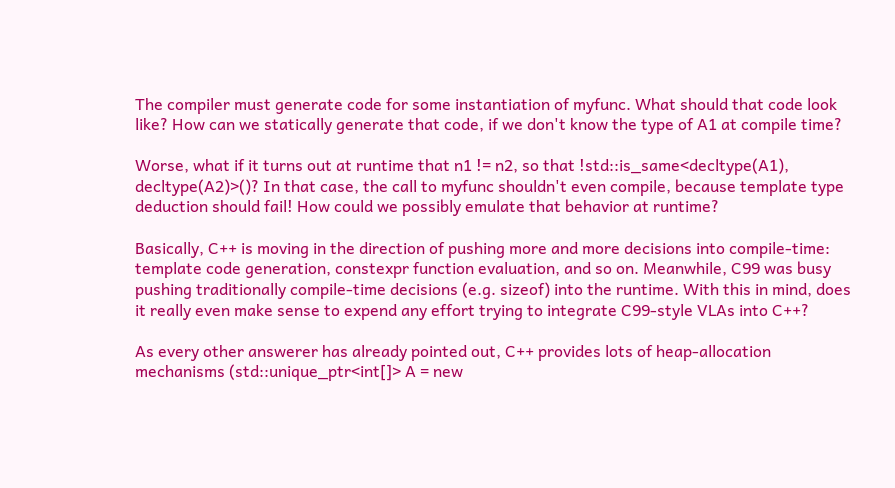The compiler must generate code for some instantiation of myfunc. What should that code look like? How can we statically generate that code, if we don't know the type of A1 at compile time?

Worse, what if it turns out at runtime that n1 != n2, so that !std::is_same<decltype(A1), decltype(A2)>()? In that case, the call to myfunc shouldn't even compile, because template type deduction should fail! How could we possibly emulate that behavior at runtime?

Basically, C++ is moving in the direction of pushing more and more decisions into compile-time: template code generation, constexpr function evaluation, and so on. Meanwhile, C99 was busy pushing traditionally compile-time decisions (e.g. sizeof) into the runtime. With this in mind, does it really even make sense to expend any effort trying to integrate C99-style VLAs into C++?

As every other answerer has already pointed out, C++ provides lots of heap-allocation mechanisms (std::unique_ptr<int[]> A = new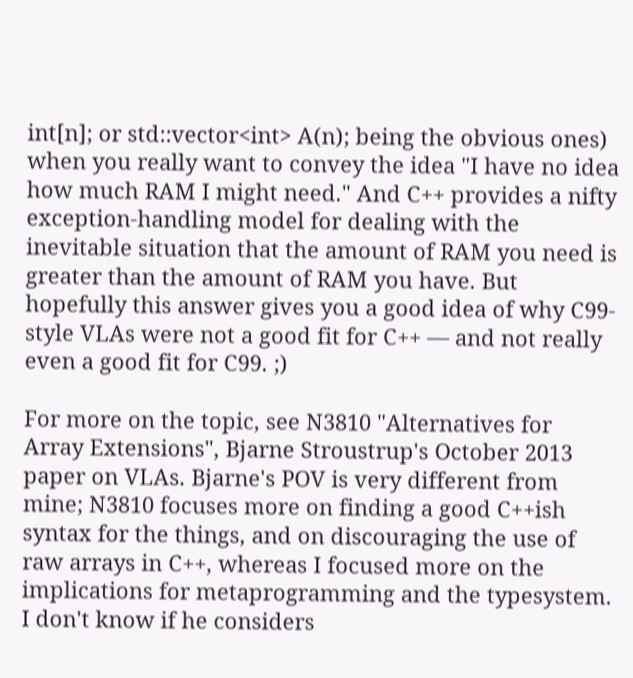int[n]; or std::vector<int> A(n); being the obvious ones) when you really want to convey the idea "I have no idea how much RAM I might need." And C++ provides a nifty exception-handling model for dealing with the inevitable situation that the amount of RAM you need is greater than the amount of RAM you have. But hopefully this answer gives you a good idea of why C99-style VLAs were not a good fit for C++ — and not really even a good fit for C99. ;)

For more on the topic, see N3810 "Alternatives for Array Extensions", Bjarne Stroustrup's October 2013 paper on VLAs. Bjarne's POV is very different from mine; N3810 focuses more on finding a good C++ish syntax for the things, and on discouraging the use of raw arrays in C++, whereas I focused more on the implications for metaprogramming and the typesystem. I don't know if he considers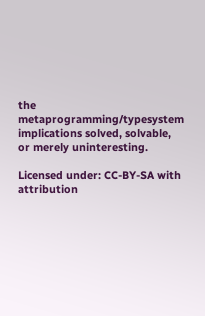the metaprogramming/typesystem implications solved, solvable, or merely uninteresting.

Licensed under: CC-BY-SA with attribution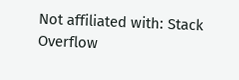Not affiliated with: Stack Overflow